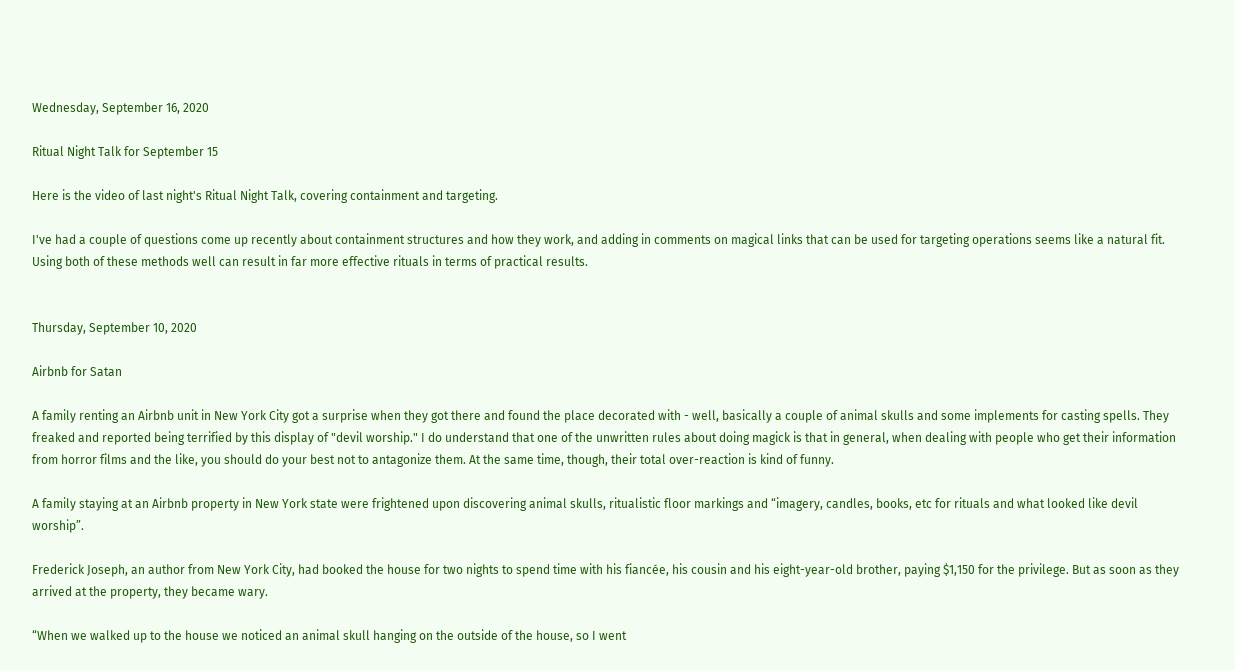Wednesday, September 16, 2020

Ritual Night Talk for September 15

Here is the video of last night's Ritual Night Talk, covering containment and targeting.

I've had a couple of questions come up recently about containment structures and how they work, and adding in comments on magical links that can be used for targeting operations seems like a natural fit. Using both of these methods well can result in far more effective rituals in terms of practical results.


Thursday, September 10, 2020

Airbnb for Satan

A family renting an Airbnb unit in New York City got a surprise when they got there and found the place decorated with - well, basically a couple of animal skulls and some implements for casting spells. They freaked and reported being terrified by this display of "devil worship." I do understand that one of the unwritten rules about doing magick is that in general, when dealing with people who get their information from horror films and the like, you should do your best not to antagonize them. At the same time, though, their total over-reaction is kind of funny.

A family staying at an Airbnb property in New York state were frightened upon discovering animal skulls, ritualistic floor markings and “imagery, candles, books, etc for rituals and what looked like devil worship”.

Frederick Joseph, an author from New York City, had booked the house for two nights to spend time with his fiancée, his cousin and his eight-year-old brother, paying $1,150 for the privilege. But as soon as they arrived at the property, they became wary.

“When we walked up to the house we noticed an animal skull hanging on the outside of the house, so I went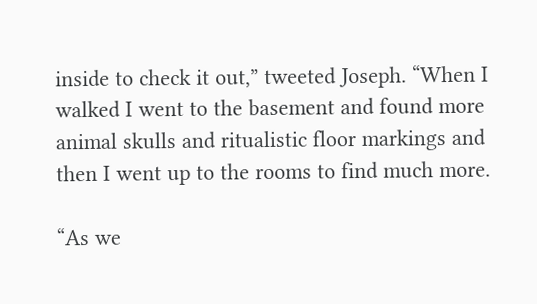inside to check it out,” tweeted Joseph. “When I walked I went to the basement and found more animal skulls and ritualistic floor markings and then I went up to the rooms to find much more.

“As we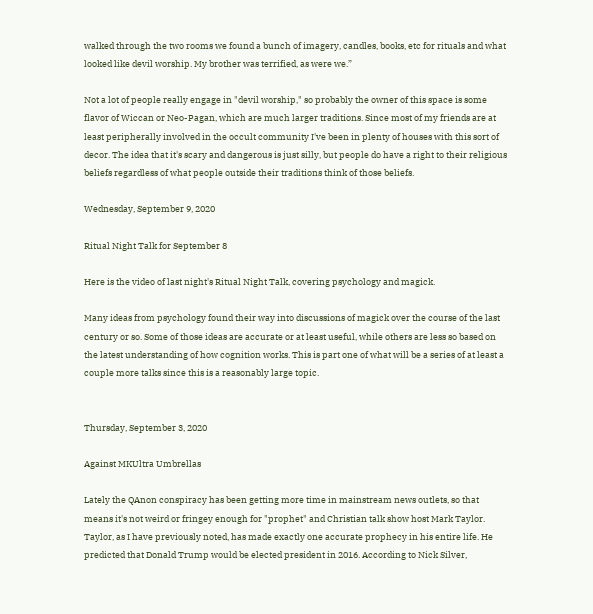walked through the two rooms we found a bunch of imagery, candles, books, etc for rituals and what looked like devil worship. My brother was terrified, as were we.”

Not a lot of people really engage in "devil worship," so probably the owner of this space is some flavor of Wiccan or Neo-Pagan, which are much larger traditions. Since most of my friends are at least peripherally involved in the occult community I've been in plenty of houses with this sort of decor. The idea that it's scary and dangerous is just silly, but people do have a right to their religious beliefs regardless of what people outside their traditions think of those beliefs.

Wednesday, September 9, 2020

Ritual Night Talk for September 8

Here is the video of last night's Ritual Night Talk, covering psychology and magick.

Many ideas from psychology found their way into discussions of magick over the course of the last century or so. Some of those ideas are accurate or at least useful, while others are less so based on the latest understanding of how cognition works. This is part one of what will be a series of at least a couple more talks since this is a reasonably large topic.


Thursday, September 3, 2020

Against MKUltra Umbrellas

Lately the QAnon conspiracy has been getting more time in mainstream news outlets, so that means it's not weird or fringey enough for "prophet" and Christian talk show host Mark Taylor. Taylor, as I have previously noted, has made exactly one accurate prophecy in his entire life. He predicted that Donald Trump would be elected president in 2016. According to Nick Silver,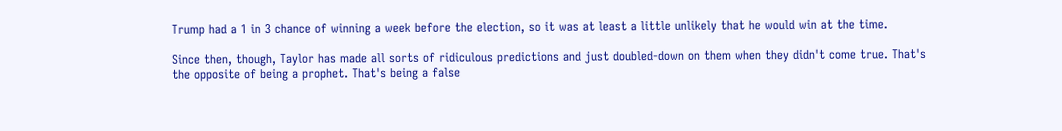Trump had a 1 in 3 chance of winning a week before the election, so it was at least a little unlikely that he would win at the time.

Since then, though, Taylor has made all sorts of ridiculous predictions and just doubled-down on them when they didn't come true. That's the opposite of being a prophet. That's being a false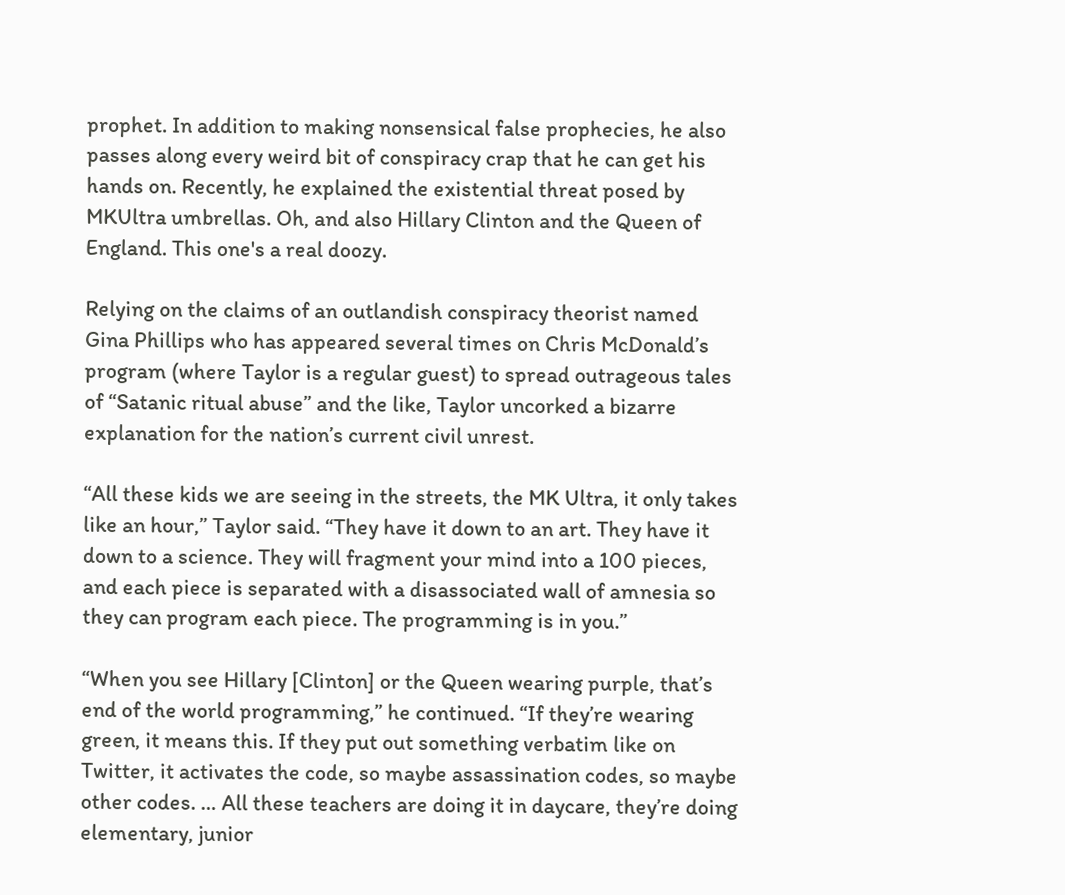prophet. In addition to making nonsensical false prophecies, he also passes along every weird bit of conspiracy crap that he can get his hands on. Recently, he explained the existential threat posed by MKUltra umbrellas. Oh, and also Hillary Clinton and the Queen of England. This one's a real doozy.

Relying on the claims of an outlandish conspiracy theorist named Gina Phillips who has appeared several times on Chris McDonald’s program (where Taylor is a regular guest) to spread outrageous tales of “Satanic ritual abuse” and the like, Taylor uncorked a bizarre explanation for the nation’s current civil unrest.

“All these kids we are seeing in the streets, the MK Ultra, it only takes like an hour,” Taylor said. “They have it down to an art. They have it down to a science. They will fragment your mind into a 100 pieces, and each piece is separated with a disassociated wall of amnesia so they can program each piece. The programming is in you.”

“When you see Hillary [Clinton] or the Queen wearing purple, that’s end of the world programming,” he continued. “If they’re wearing green, it means this. If they put out something verbatim like on Twitter, it activates the code, so maybe assassination codes, so maybe other codes. … All these teachers are doing it in daycare, they’re doing elementary, junior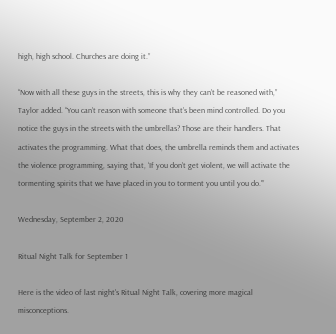high, high school. Churches are doing it.”

“Now with all these guys in the streets, this is why they can’t be reasoned with,” Taylor added. “You can’t reason with someone that’s been mind controlled. Do you notice the guys in the streets with the umbrellas? Those are their handlers. That activates the programming. What that does, the umbrella reminds them and activates the violence programming, saying that, ‘If you don’t get violent, we will activate the tormenting spirits that we have placed in you to torment you until you do.'”

Wednesday, September 2, 2020

Ritual Night Talk for September 1

Here is the video of last night's Ritual Night Talk, covering more magical misconceptions.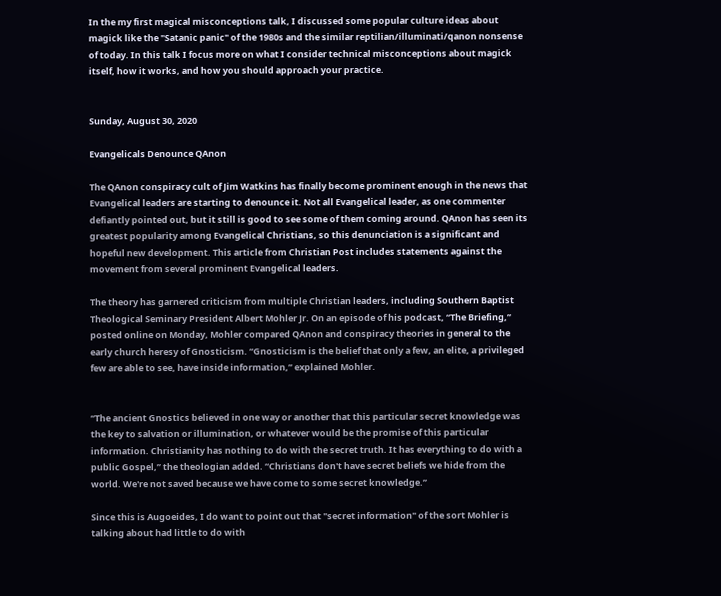In the my first magical misconceptions talk, I discussed some popular culture ideas about magick like the "Satanic panic" of the 1980s and the similar reptilian/illuminati/qanon nonsense of today. In this talk I focus more on what I consider technical misconceptions about magick itself, how it works, and how you should approach your practice.


Sunday, August 30, 2020

Evangelicals Denounce QAnon

The QAnon conspiracy cult of Jim Watkins has finally become prominent enough in the news that Evangelical leaders are starting to denounce it. Not all Evangelical leader, as one commenter defiantly pointed out, but it still is good to see some of them coming around. QAnon has seen its greatest popularity among Evangelical Christians, so this denunciation is a significant and hopeful new development. This article from Christian Post includes statements against the movement from several prominent Evangelical leaders.

The theory has garnered criticism from multiple Christian leaders, including Southern Baptist Theological Seminary President Albert Mohler Jr. On an episode of his podcast, “The Briefing,” posted online on Monday, Mohler compared QAnon and conspiracy theories in general to the early church heresy of Gnosticism. “Gnosticism is the belief that only a few, an elite, a privileged few are able to see, have inside information,” explained Mohler.


“The ancient Gnostics believed in one way or another that this particular secret knowledge was the key to salvation or illumination, or whatever would be the promise of this particular information. Christianity has nothing to do with the secret truth. It has everything to do with a public Gospel,” the theologian added. “Christians don't have secret beliefs we hide from the world. We're not saved because we have come to some secret knowledge.”

Since this is Augoeides, I do want to point out that "secret information" of the sort Mohler is talking about had little to do with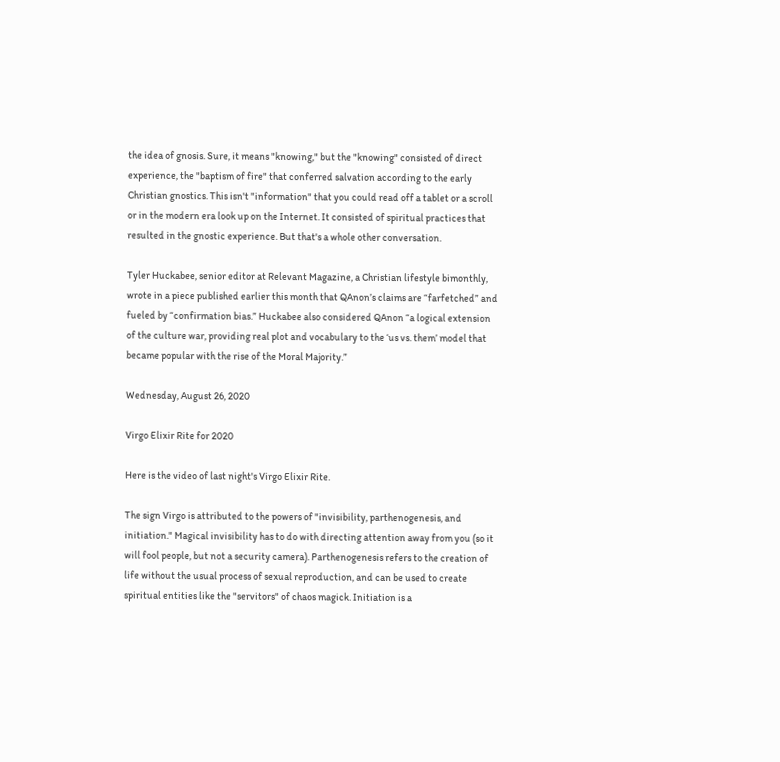the idea of gnosis. Sure, it means "knowing," but the "knowing" consisted of direct experience, the "baptism of fire" that conferred salvation according to the early Christian gnostics. This isn't "information" that you could read off a tablet or a scroll or in the modern era look up on the Internet. It consisted of spiritual practices that resulted in the gnostic experience. But that's a whole other conversation.

Tyler Huckabee, senior editor at Relevant Magazine, a Christian lifestyle bimonthly, wrote in a piece published earlier this month that QAnon’s claims are “farfetched” and fueled by “confirmation bias.” Huckabee also considered QAnon “a logical extension of the culture war, providing real plot and vocabulary to the ‘us vs. them’ model that became popular with the rise of the Moral Majority.”

Wednesday, August 26, 2020

Virgo Elixir Rite for 2020

Here is the video of last night's Virgo Elixir Rite.

The sign Virgo is attributed to the powers of "invisibility, parthenogenesis, and initiation." Magical invisibility has to do with directing attention away from you (so it will fool people, but not a security camera). Parthenogenesis refers to the creation of life without the usual process of sexual reproduction, and can be used to create spiritual entities like the "servitors" of chaos magick. Initiation is a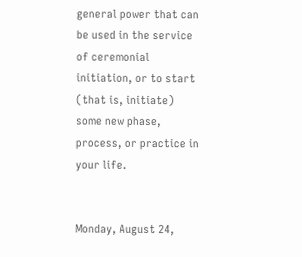general power that can be used in the service of ceremonial initiation, or to start (that is, initiate) some new phase, process, or practice in your life.


Monday, August 24,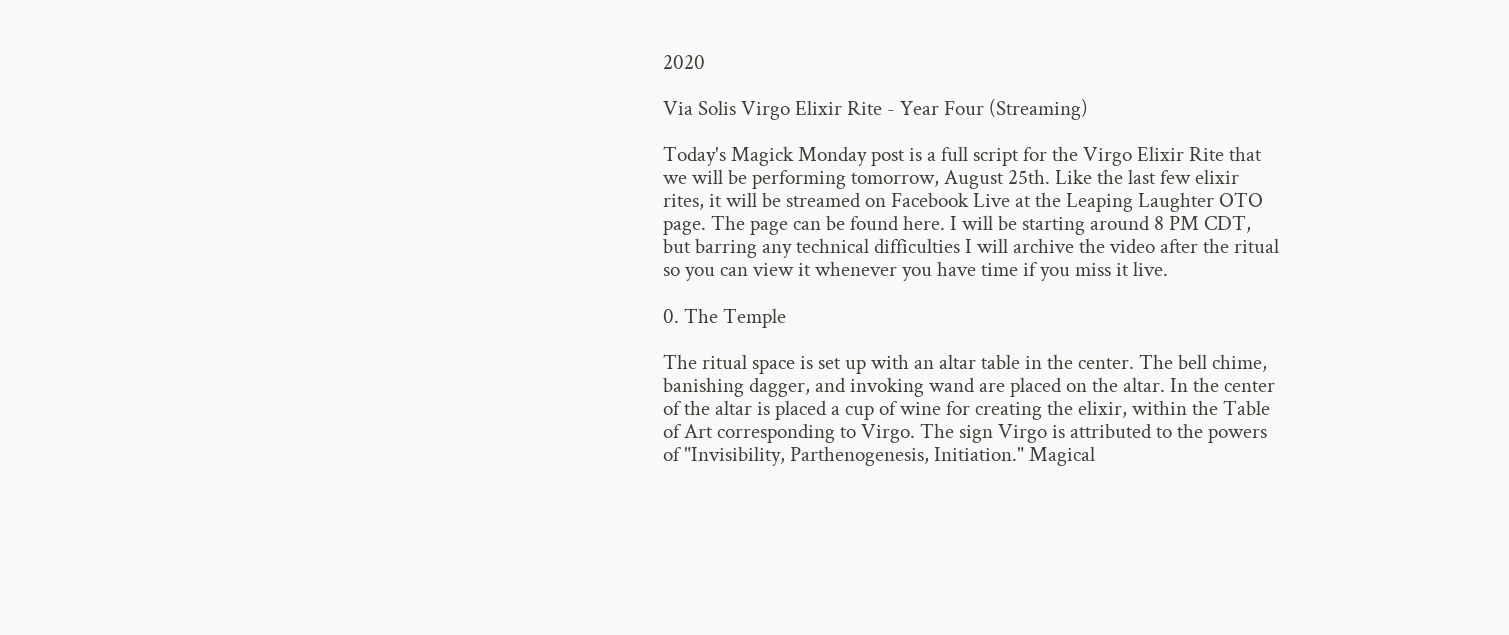2020

Via Solis Virgo Elixir Rite - Year Four (Streaming)

Today's Magick Monday post is a full script for the Virgo Elixir Rite that we will be performing tomorrow, August 25th. Like the last few elixir rites, it will be streamed on Facebook Live at the Leaping Laughter OTO page. The page can be found here. I will be starting around 8 PM CDT, but barring any technical difficulties I will archive the video after the ritual so you can view it whenever you have time if you miss it live.

0. The Temple

The ritual space is set up with an altar table in the center. The bell chime, banishing dagger, and invoking wand are placed on the altar. In the center of the altar is placed a cup of wine for creating the elixir, within the Table of Art corresponding to Virgo. The sign Virgo is attributed to the powers of "Invisibility, Parthenogenesis, Initiation." Magical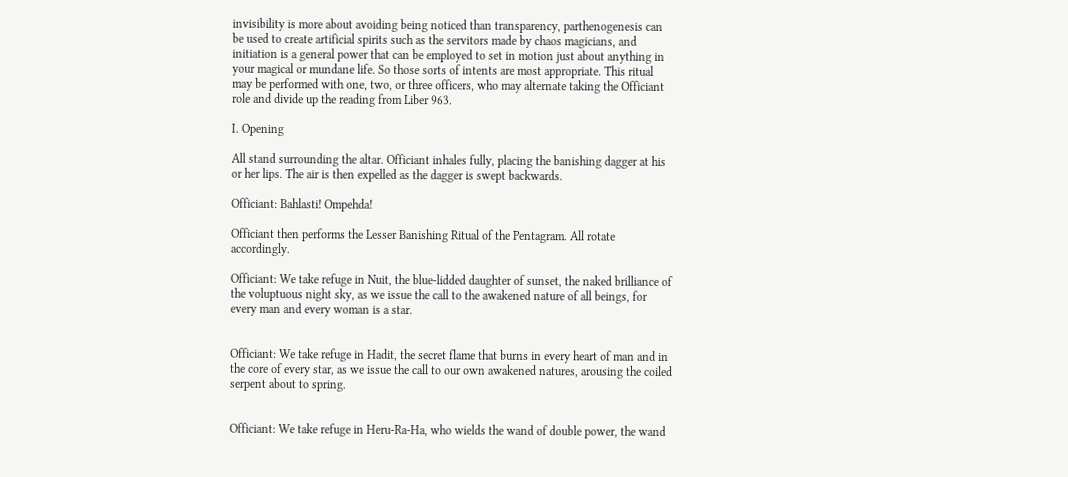invisibility is more about avoiding being noticed than transparency, parthenogenesis can be used to create artificial spirits such as the servitors made by chaos magicians, and initiation is a general power that can be employed to set in motion just about anything in your magical or mundane life. So those sorts of intents are most appropriate. This ritual may be performed with one, two, or three officers, who may alternate taking the Officiant role and divide up the reading from Liber 963.

I. Opening

All stand surrounding the altar. Officiant inhales fully, placing the banishing dagger at his or her lips. The air is then expelled as the dagger is swept backwards.

Officiant: Bahlasti! Ompehda!

Officiant then performs the Lesser Banishing Ritual of the Pentagram. All rotate accordingly.

Officiant: We take refuge in Nuit, the blue-lidded daughter of sunset, the naked brilliance of the voluptuous night sky, as we issue the call to the awakened nature of all beings, for every man and every woman is a star.


Officiant: We take refuge in Hadit, the secret flame that burns in every heart of man and in the core of every star, as we issue the call to our own awakened natures, arousing the coiled serpent about to spring.


Officiant: We take refuge in Heru-Ra-Ha, who wields the wand of double power, the wand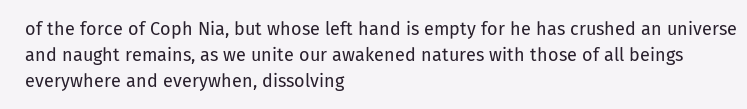of the force of Coph Nia, but whose left hand is empty for he has crushed an universe and naught remains, as we unite our awakened natures with those of all beings everywhere and everywhen, dissolving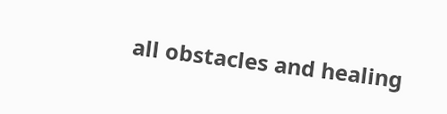all obstacles and healing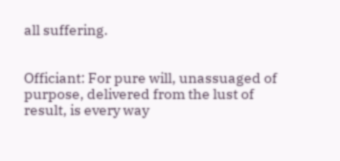all suffering.


Officiant: For pure will, unassuaged of purpose, delivered from the lust of result, is every way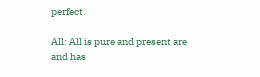perfect.

All: All is pure and present are and has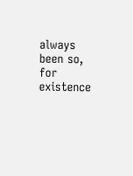always been so, for existence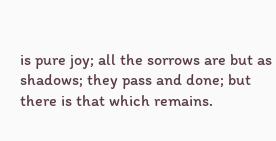is pure joy; all the sorrows are but as shadows; they pass and done; but there is that which remains.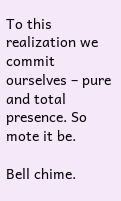To this realization we commit ourselves – pure and total presence. So mote it be.

Bell chime.